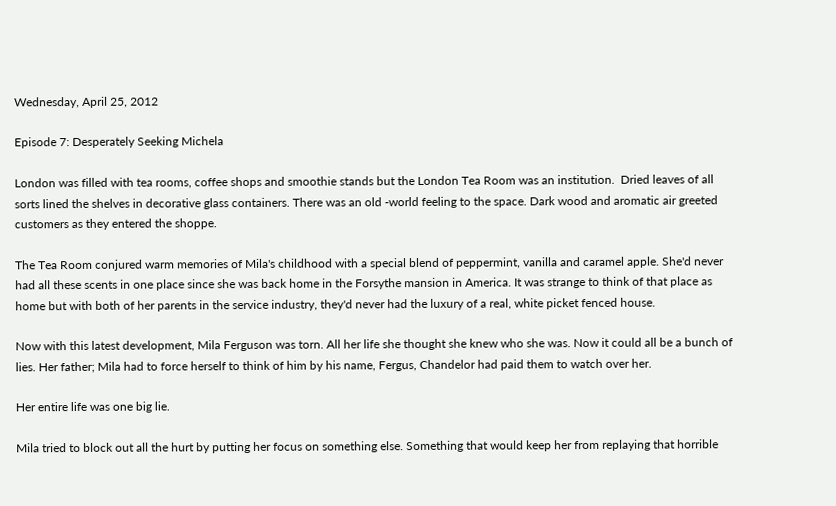Wednesday, April 25, 2012

Episode 7: Desperately Seeking Michela

London was filled with tea rooms, coffee shops and smoothie stands but the London Tea Room was an institution.  Dried leaves of all sorts lined the shelves in decorative glass containers. There was an old -world feeling to the space. Dark wood and aromatic air greeted customers as they entered the shoppe.

The Tea Room conjured warm memories of Mila's childhood with a special blend of peppermint, vanilla and caramel apple. She'd never had all these scents in one place since she was back home in the Forsythe mansion in America. It was strange to think of that place as home but with both of her parents in the service industry, they'd never had the luxury of a real, white picket fenced house.

Now with this latest development, Mila Ferguson was torn. All her life she thought she knew who she was. Now it could all be a bunch of lies. Her father; Mila had to force herself to think of him by his name, Fergus, Chandelor had paid them to watch over her.

Her entire life was one big lie.

Mila tried to block out all the hurt by putting her focus on something else. Something that would keep her from replaying that horrible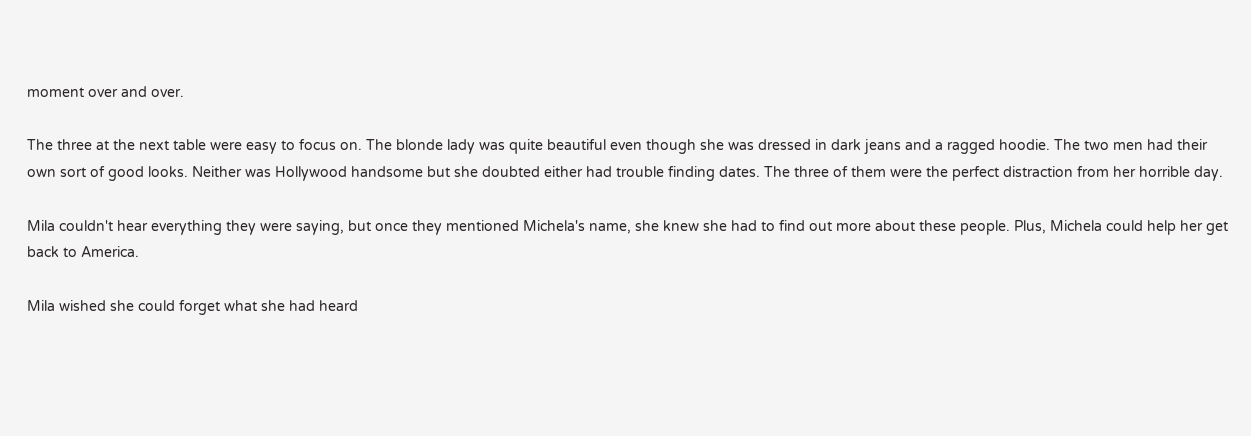moment over and over.

The three at the next table were easy to focus on. The blonde lady was quite beautiful even though she was dressed in dark jeans and a ragged hoodie. The two men had their own sort of good looks. Neither was Hollywood handsome but she doubted either had trouble finding dates. The three of them were the perfect distraction from her horrible day.

Mila couldn't hear everything they were saying, but once they mentioned Michela's name, she knew she had to find out more about these people. Plus, Michela could help her get back to America.

Mila wished she could forget what she had heard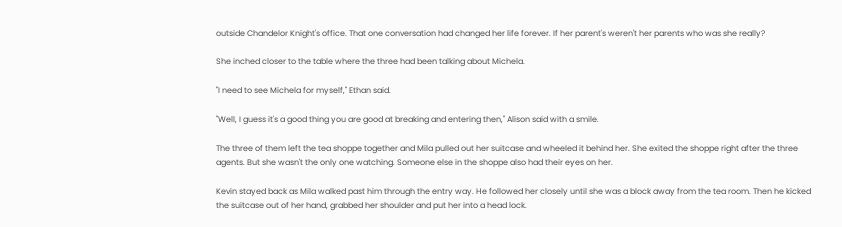outside Chandelor Knight's office. That one conversation had changed her life forever. If her parent's weren't her parents who was she really?

She inched closer to the table where the three had been talking about Michela.

"I need to see Michela for myself," Ethan said.

"Well, I guess it's a good thing you are good at breaking and entering then," Alison said with a smile.

The three of them left the tea shoppe together and Mila pulled out her suitcase and wheeled it behind her. She exited the shoppe right after the three agents. But she wasn't the only one watching. Someone else in the shoppe also had their eyes on her.

Kevin stayed back as Mila walked past him through the entry way. He followed her closely until she was a block away from the tea room. Then he kicked the suitcase out of her hand, grabbed her shoulder and put her into a head lock.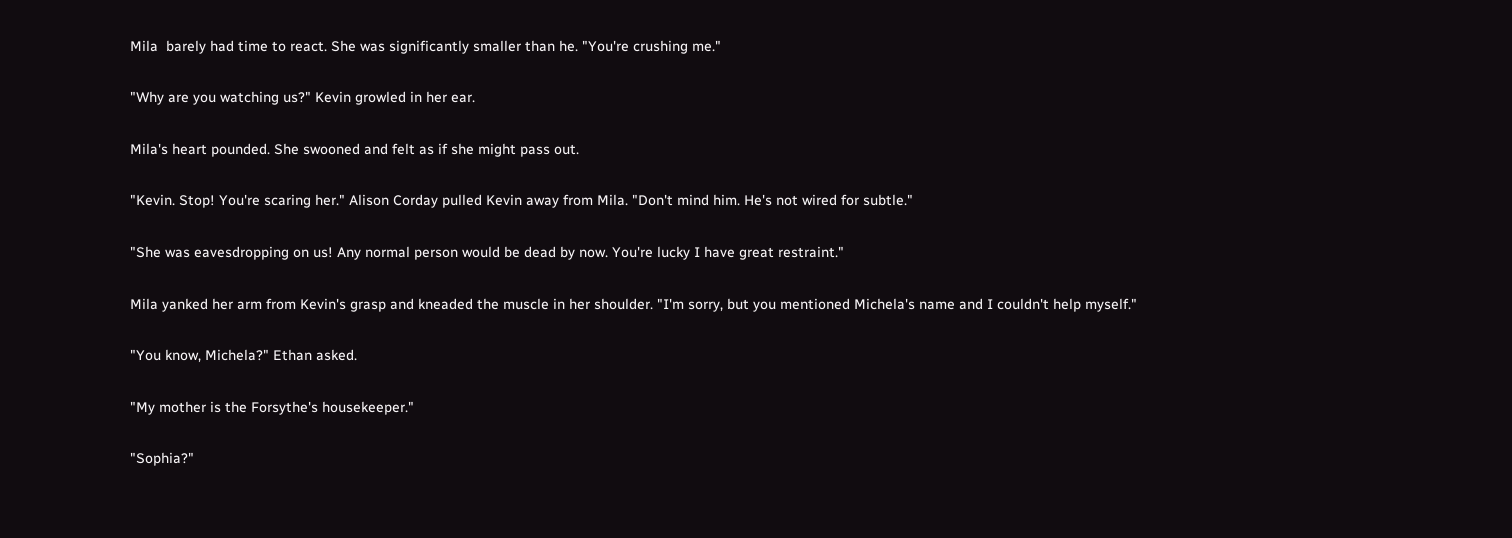Mila  barely had time to react. She was significantly smaller than he. "You're crushing me."

"Why are you watching us?" Kevin growled in her ear.

Mila's heart pounded. She swooned and felt as if she might pass out.

"Kevin. Stop! You're scaring her." Alison Corday pulled Kevin away from Mila. "Don't mind him. He's not wired for subtle."

"She was eavesdropping on us! Any normal person would be dead by now. You're lucky I have great restraint."

Mila yanked her arm from Kevin's grasp and kneaded the muscle in her shoulder. "I'm sorry, but you mentioned Michela's name and I couldn't help myself."

"You know, Michela?" Ethan asked.

"My mother is the Forsythe's housekeeper."

"Sophia?"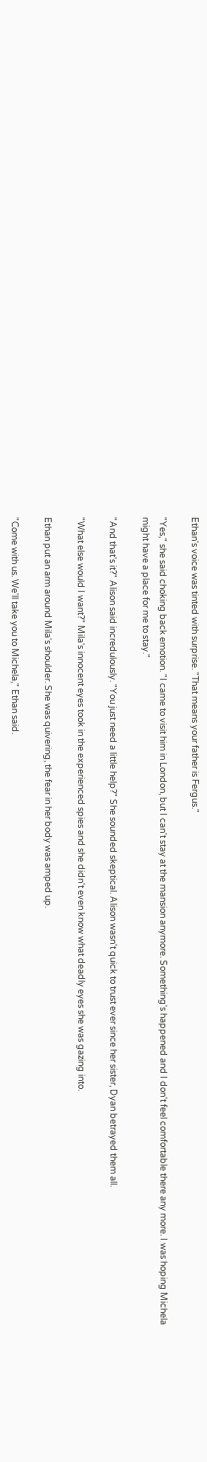Ethan's voice was tinted with surprise. "That means your father is Fergus."

"Yes," she said choking back emotion. "I came to visit him in London, but I can't stay at the mansion anymore. Something's happened and I don't feel comfortable there any more. I was hoping Michela might have a place for me to stay."

"And that's it?" Alison said incredulously. "You just need a little help?" She sounded skeptical. Alison wasn't quick to trust ever since her sister, Dyan betrayed them all.

"What else would I want?" Mila's innocent eyes took in the experienced spies and she didn't even know what deadly eyes she was gazing into.

Ethan put an arm around Mila's shoulder. She was quivering, the fear in her body was amped up.

"Come with us. We'll take you to Michela," Ethan said.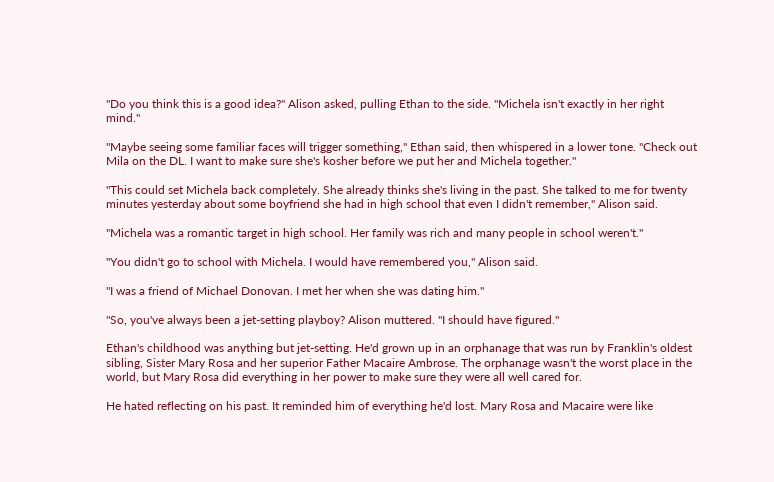"Do you think this is a good idea?" Alison asked, pulling Ethan to the side. "Michela isn't exactly in her right mind."

"Maybe seeing some familiar faces will trigger something," Ethan said, then whispered in a lower tone. "Check out Mila on the DL. I want to make sure she's kosher before we put her and Michela together."

"This could set Michela back completely. She already thinks she's living in the past. She talked to me for twenty minutes yesterday about some boyfriend she had in high school that even I didn't remember," Alison said.

"Michela was a romantic target in high school. Her family was rich and many people in school weren't."

"You didn't go to school with Michela. I would have remembered you," Alison said.

"I was a friend of Michael Donovan. I met her when she was dating him."

"So, you've always been a jet-setting playboy? Alison muttered. "I should have figured."

Ethan's childhood was anything but jet-setting. He'd grown up in an orphanage that was run by Franklin's oldest sibling, Sister Mary Rosa and her superior Father Macaire Ambrose. The orphanage wasn't the worst place in the world, but Mary Rosa did everything in her power to make sure they were all well cared for.

He hated reflecting on his past. It reminded him of everything he'd lost. Mary Rosa and Macaire were like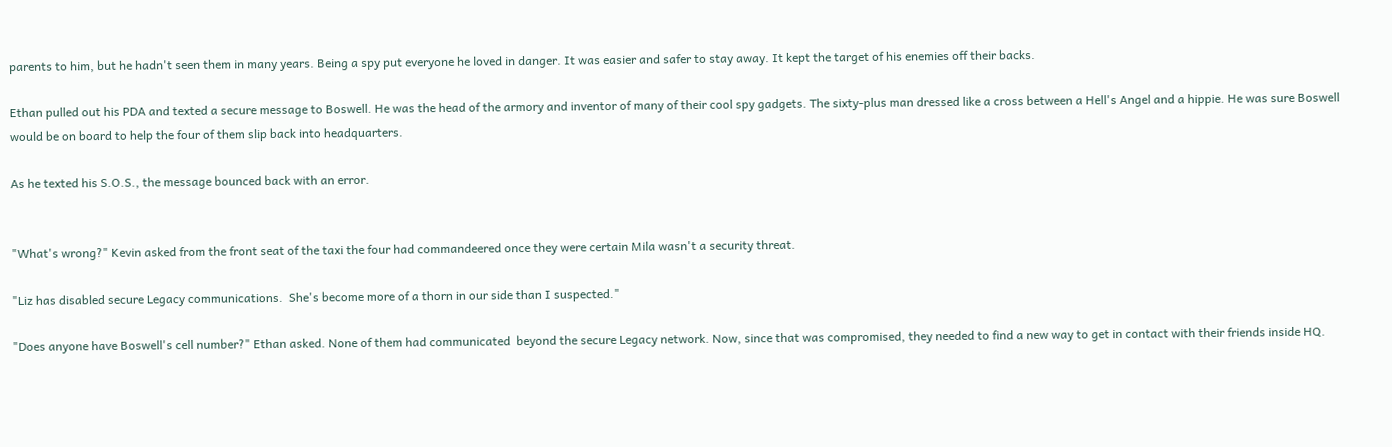parents to him, but he hadn't seen them in many years. Being a spy put everyone he loved in danger. It was easier and safer to stay away. It kept the target of his enemies off their backs.

Ethan pulled out his PDA and texted a secure message to Boswell. He was the head of the armory and inventor of many of their cool spy gadgets. The sixty-plus man dressed like a cross between a Hell's Angel and a hippie. He was sure Boswell would be on board to help the four of them slip back into headquarters.

As he texted his S.O.S., the message bounced back with an error.


"What's wrong?" Kevin asked from the front seat of the taxi the four had commandeered once they were certain Mila wasn't a security threat.

"Liz has disabled secure Legacy communications.  She's become more of a thorn in our side than I suspected."

"Does anyone have Boswell's cell number?" Ethan asked. None of them had communicated  beyond the secure Legacy network. Now, since that was compromised, they needed to find a new way to get in contact with their friends inside HQ.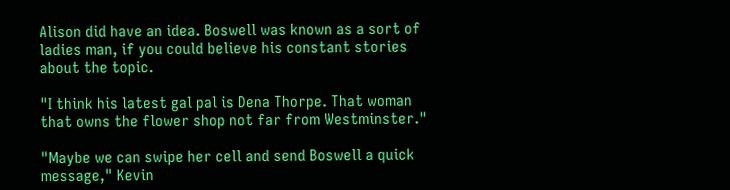Alison did have an idea. Boswell was known as a sort of ladies man, if you could believe his constant stories about the topic.

"I think his latest gal pal is Dena Thorpe. That woman that owns the flower shop not far from Westminster."

"Maybe we can swipe her cell and send Boswell a quick message," Kevin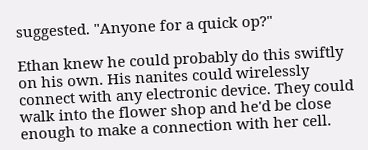suggested. "Anyone for a quick op?"

Ethan knew he could probably do this swiftly on his own. His nanites could wirelessly connect with any electronic device. They could walk into the flower shop and he'd be close enough to make a connection with her cell.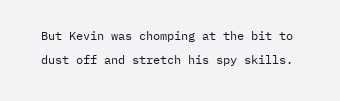But Kevin was chomping at the bit to dust off and stretch his spy skills.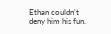Ethan couldn't deny him his fun.